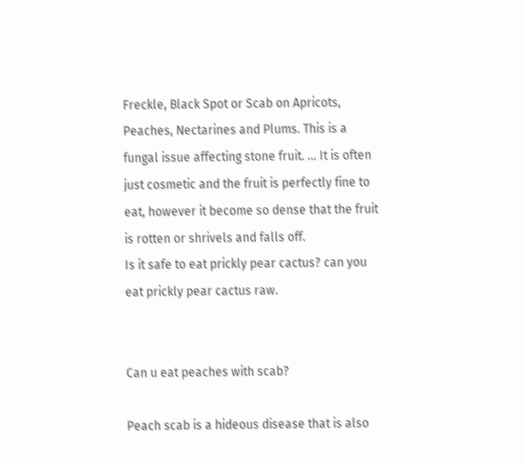Freckle, Black Spot or Scab on Apricots, Peaches, Nectarines and Plums. This is a fungal issue affecting stone fruit. … It is often just cosmetic and the fruit is perfectly fine to eat, however it become so dense that the fruit is rotten or shrivels and falls off.
Is it safe to eat prickly pear cactus? can you eat prickly pear cactus raw.


Can u eat peaches with scab?

Peach scab is a hideous disease that is also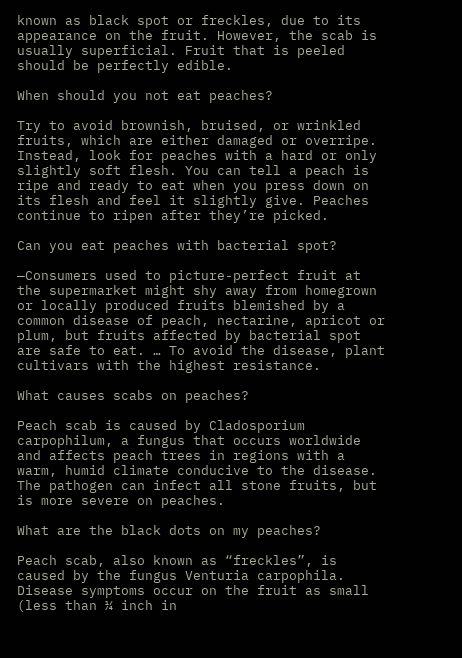known as black spot or freckles, due to its appearance on the fruit. However, the scab is usually superficial. Fruit that is peeled should be perfectly edible.

When should you not eat peaches?

Try to avoid brownish, bruised, or wrinkled fruits, which are either damaged or overripe. Instead, look for peaches with a hard or only slightly soft flesh. You can tell a peach is ripe and ready to eat when you press down on its flesh and feel it slightly give. Peaches continue to ripen after they’re picked.

Can you eat peaches with bacterial spot?

—Consumers used to picture-perfect fruit at the supermarket might shy away from homegrown or locally produced fruits blemished by a common disease of peach, nectarine, apricot or plum, but fruits affected by bacterial spot are safe to eat. … To avoid the disease, plant cultivars with the highest resistance.

What causes scabs on peaches?

Peach scab is caused by Cladosporium carpophilum, a fungus that occurs worldwide and affects peach trees in regions with a warm, humid climate conducive to the disease. The pathogen can infect all stone fruits, but is more severe on peaches.

What are the black dots on my peaches?

Peach scab, also known as “freckles”, is caused by the fungus Venturia carpophila. Disease symptoms occur on the fruit as small (less than ¼ inch in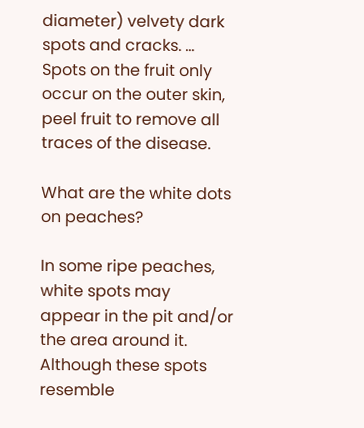diameter) velvety dark spots and cracks. … Spots on the fruit only occur on the outer skin, peel fruit to remove all traces of the disease.

What are the white dots on peaches?

In some ripe peaches, white spots may appear in the pit and/or the area around it. Although these spots resemble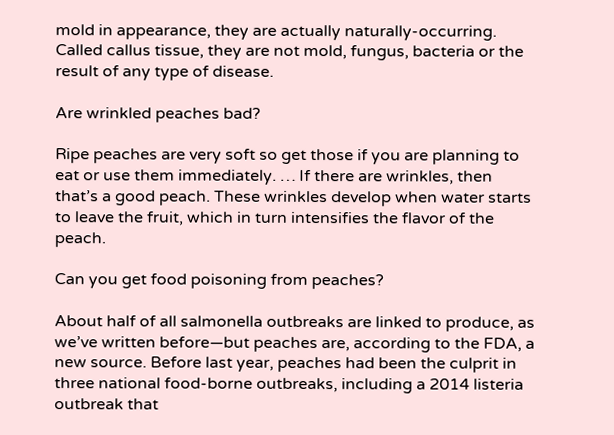mold in appearance, they are actually naturally-occurring. Called callus tissue, they are not mold, fungus, bacteria or the result of any type of disease.

Are wrinkled peaches bad?

Ripe peaches are very soft so get those if you are planning to eat or use them immediately. … If there are wrinkles, then that’s a good peach. These wrinkles develop when water starts to leave the fruit, which in turn intensifies the flavor of the peach.

Can you get food poisoning from peaches?

About half of all salmonella outbreaks are linked to produce, as we’ve written before—but peaches are, according to the FDA, a new source. Before last year, peaches had been the culprit in three national food-borne outbreaks, including a 2014 listeria outbreak that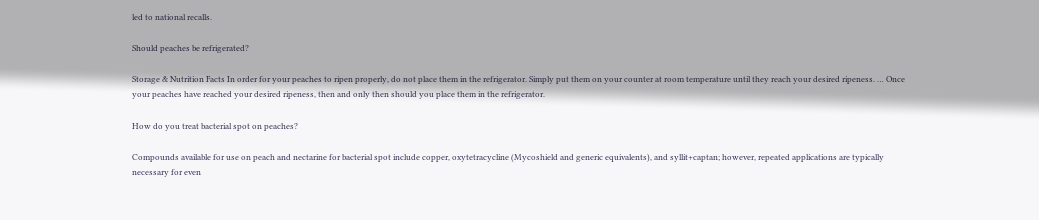led to national recalls.

Should peaches be refrigerated?

Storage & Nutrition Facts In order for your peaches to ripen properly, do not place them in the refrigerator. Simply put them on your counter at room temperature until they reach your desired ripeness. … Once your peaches have reached your desired ripeness, then and only then should you place them in the refrigerator.

How do you treat bacterial spot on peaches?

Compounds available for use on peach and nectarine for bacterial spot include copper, oxytetracycline (Mycoshield and generic equivalents), and syllit+captan; however, repeated applications are typically necessary for even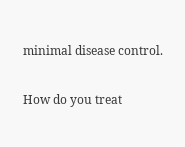minimal disease control.

How do you treat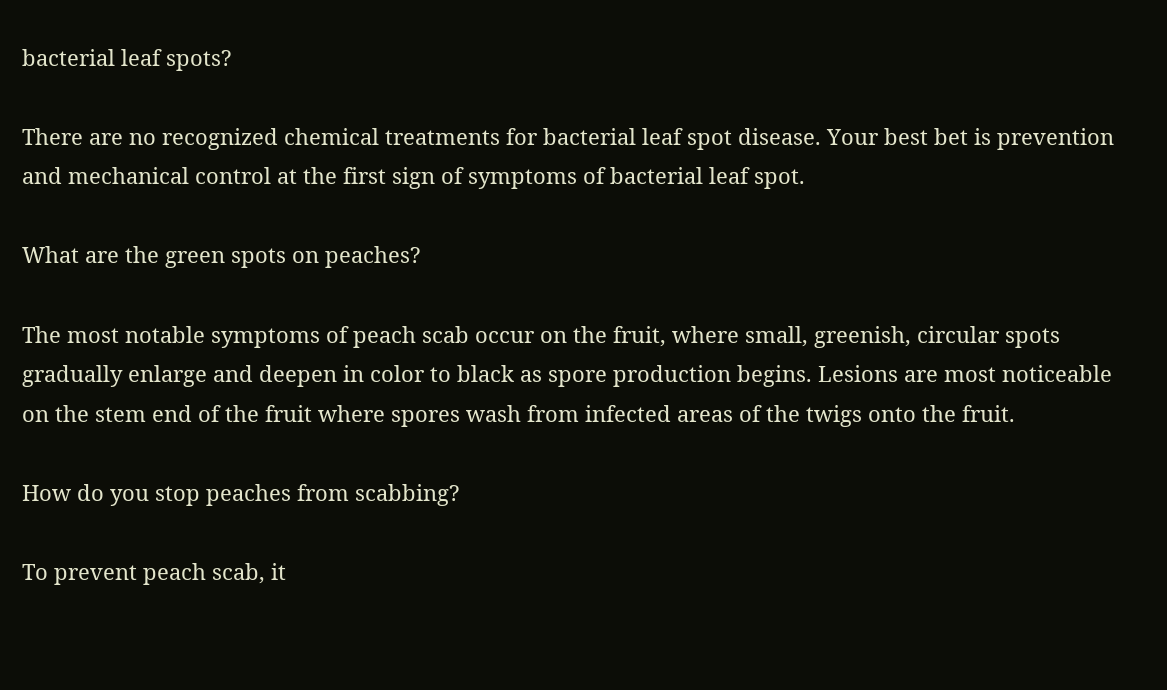bacterial leaf spots?

There are no recognized chemical treatments for bacterial leaf spot disease. Your best bet is prevention and mechanical control at the first sign of symptoms of bacterial leaf spot.

What are the green spots on peaches?

The most notable symptoms of peach scab occur on the fruit, where small, greenish, circular spots gradually enlarge and deepen in color to black as spore production begins. Lesions are most noticeable on the stem end of the fruit where spores wash from infected areas of the twigs onto the fruit.

How do you stop peaches from scabbing?

To prevent peach scab, it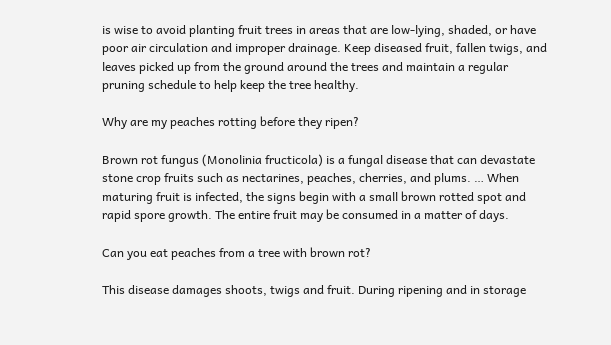is wise to avoid planting fruit trees in areas that are low-lying, shaded, or have poor air circulation and improper drainage. Keep diseased fruit, fallen twigs, and leaves picked up from the ground around the trees and maintain a regular pruning schedule to help keep the tree healthy.

Why are my peaches rotting before they ripen?

Brown rot fungus (Monolinia fructicola) is a fungal disease that can devastate stone crop fruits such as nectarines, peaches, cherries, and plums. … When maturing fruit is infected, the signs begin with a small brown rotted spot and rapid spore growth. The entire fruit may be consumed in a matter of days.

Can you eat peaches from a tree with brown rot?

This disease damages shoots, twigs and fruit. During ripening and in storage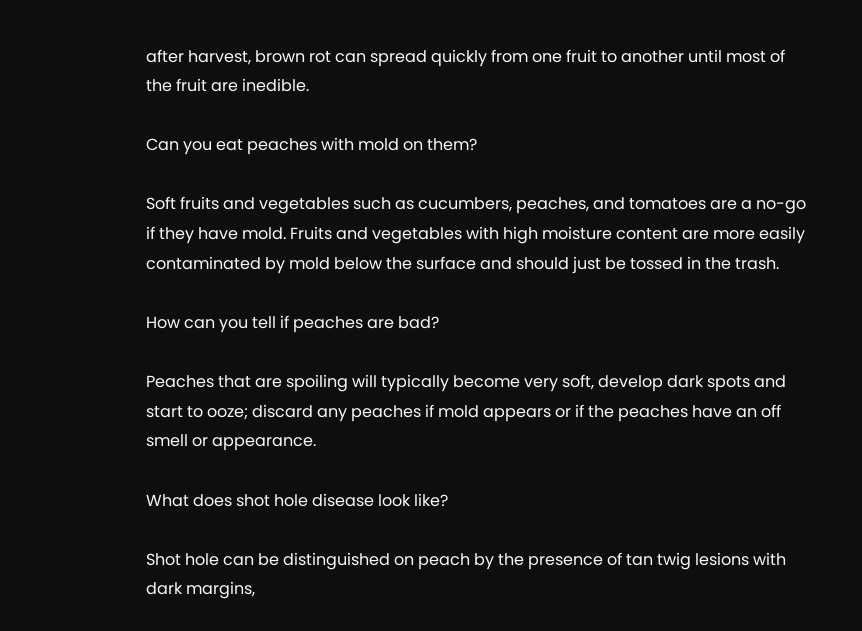after harvest, brown rot can spread quickly from one fruit to another until most of the fruit are inedible.

Can you eat peaches with mold on them?

Soft fruits and vegetables such as cucumbers, peaches, and tomatoes are a no-go if they have mold. Fruits and vegetables with high moisture content are more easily contaminated by mold below the surface and should just be tossed in the trash.

How can you tell if peaches are bad?

Peaches that are spoiling will typically become very soft, develop dark spots and start to ooze; discard any peaches if mold appears or if the peaches have an off smell or appearance.

What does shot hole disease look like?

Shot hole can be distinguished on peach by the presence of tan twig lesions with dark margins,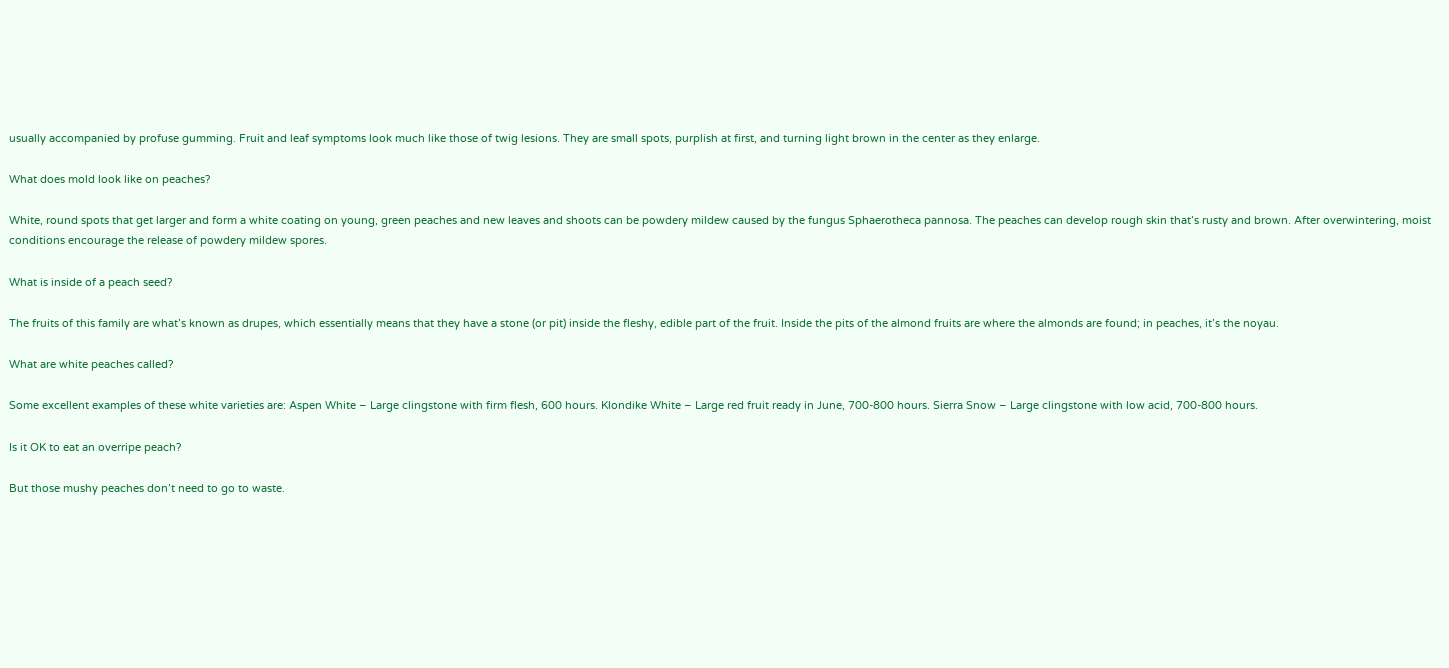usually accompanied by profuse gumming. Fruit and leaf symptoms look much like those of twig lesions. They are small spots, purplish at first, and turning light brown in the center as they enlarge.

What does mold look like on peaches?

White, round spots that get larger and form a white coating on young, green peaches and new leaves and shoots can be powdery mildew caused by the fungus Sphaerotheca pannosa. The peaches can develop rough skin that’s rusty and brown. After overwintering, moist conditions encourage the release of powdery mildew spores.

What is inside of a peach seed?

The fruits of this family are what’s known as drupes, which essentially means that they have a stone (or pit) inside the fleshy, edible part of the fruit. Inside the pits of the almond fruits are where the almonds are found; in peaches, it’s the noyau.

What are white peaches called?

Some excellent examples of these white varieties are: Aspen White – Large clingstone with firm flesh, 600 hours. Klondike White – Large red fruit ready in June, 700-800 hours. Sierra Snow – Large clingstone with low acid, 700-800 hours.

Is it OK to eat an overripe peach?

But those mushy peaches don’t need to go to waste.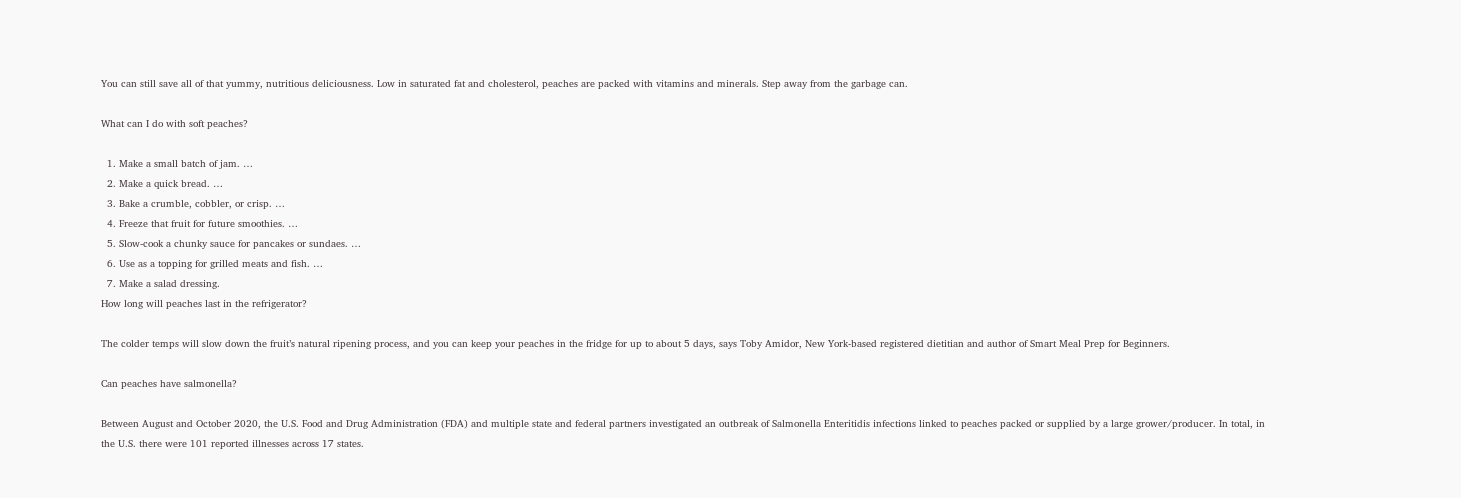You can still save all of that yummy, nutritious deliciousness. Low in saturated fat and cholesterol, peaches are packed with vitamins and minerals. Step away from the garbage can.

What can I do with soft peaches?

  1. Make a small batch of jam. …
  2. Make a quick bread. …
  3. Bake a crumble, cobbler, or crisp. …
  4. Freeze that fruit for future smoothies. …
  5. Slow-cook a chunky sauce for pancakes or sundaes. …
  6. Use as a topping for grilled meats and fish. …
  7. Make a salad dressing.
How long will peaches last in the refrigerator?

The colder temps will slow down the fruit’s natural ripening process, and you can keep your peaches in the fridge for up to about 5 days, says Toby Amidor, New York-based registered dietitian and author of Smart Meal Prep for Beginners.

Can peaches have salmonella?

Between August and October 2020, the U.S. Food and Drug Administration (FDA) and multiple state and federal partners investigated an outbreak of Salmonella Enteritidis infections linked to peaches packed or supplied by a large grower/producer. In total, in the U.S. there were 101 reported illnesses across 17 states.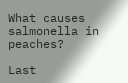What causes salmonella in peaches?

Last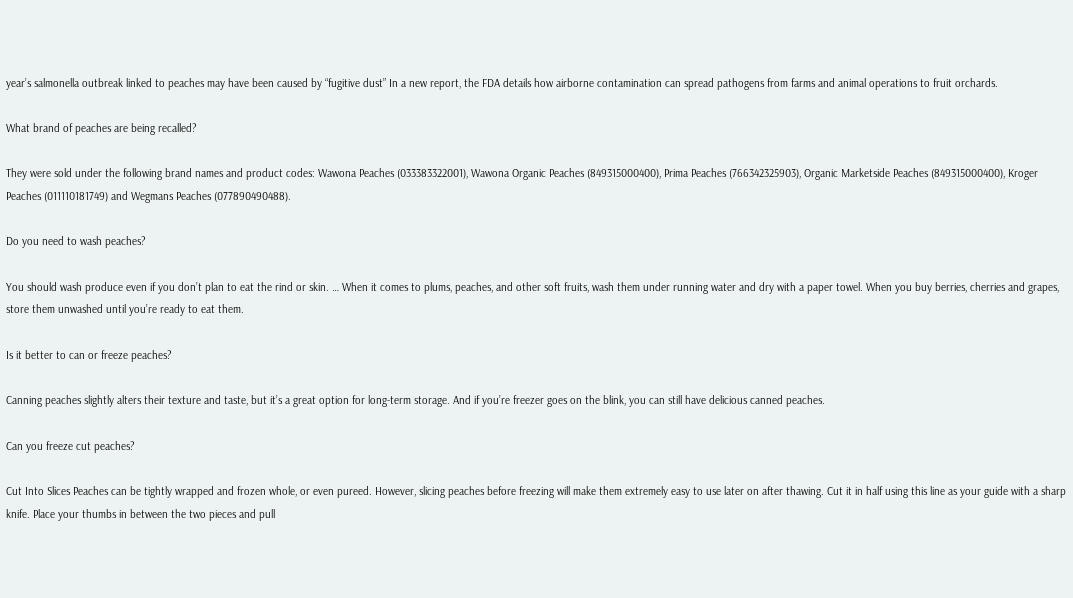year’s salmonella outbreak linked to peaches may have been caused by “fugitive dust” In a new report, the FDA details how airborne contamination can spread pathogens from farms and animal operations to fruit orchards.

What brand of peaches are being recalled?

They were sold under the following brand names and product codes: Wawona Peaches (033383322001), Wawona Organic Peaches (849315000400), Prima Peaches (766342325903), Organic Marketside Peaches (849315000400), Kroger Peaches (011110181749) and Wegmans Peaches (077890490488).

Do you need to wash peaches?

You should wash produce even if you don’t plan to eat the rind or skin. … When it comes to plums, peaches, and other soft fruits, wash them under running water and dry with a paper towel. When you buy berries, cherries and grapes, store them unwashed until you’re ready to eat them.

Is it better to can or freeze peaches?

Canning peaches slightly alters their texture and taste, but it’s a great option for long-term storage. And if you’re freezer goes on the blink, you can still have delicious canned peaches.

Can you freeze cut peaches?

Cut Into Slices Peaches can be tightly wrapped and frozen whole, or even pureed. However, slicing peaches before freezing will make them extremely easy to use later on after thawing. Cut it in half using this line as your guide with a sharp knife. Place your thumbs in between the two pieces and pull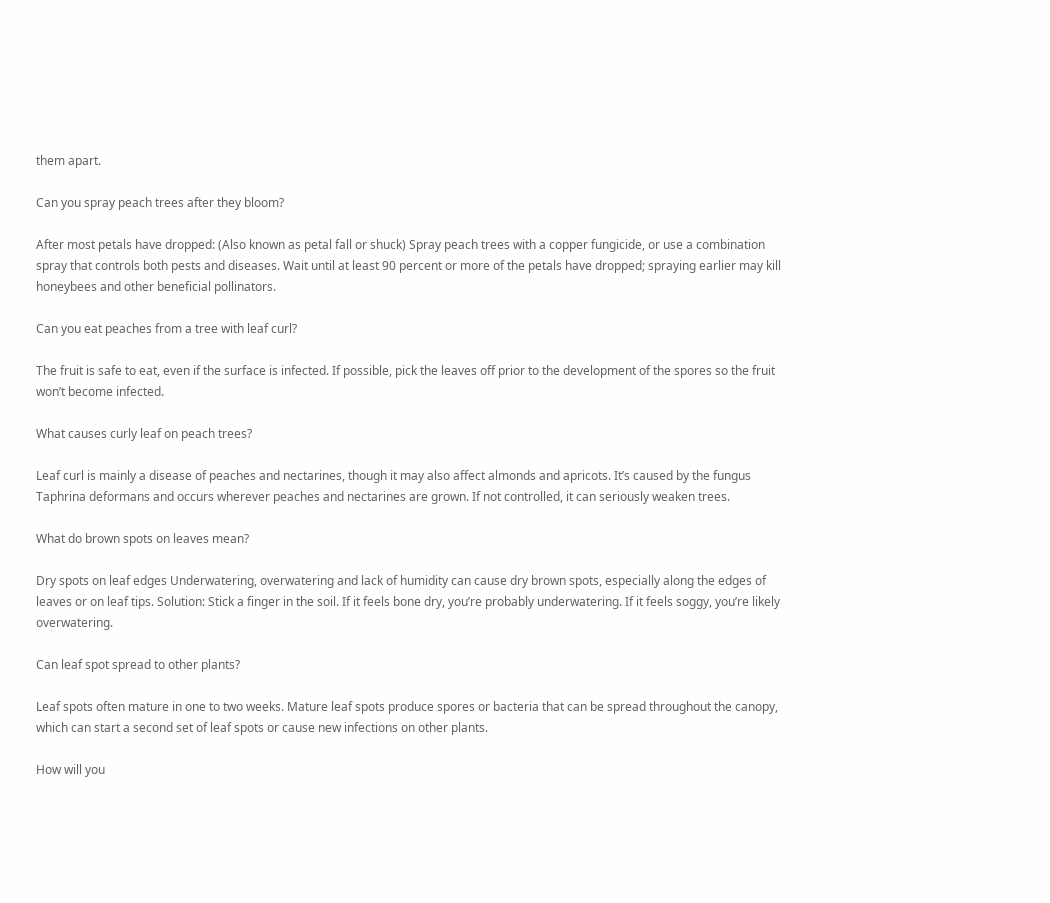them apart.

Can you spray peach trees after they bloom?

After most petals have dropped: (Also known as petal fall or shuck) Spray peach trees with a copper fungicide, or use a combination spray that controls both pests and diseases. Wait until at least 90 percent or more of the petals have dropped; spraying earlier may kill honeybees and other beneficial pollinators.

Can you eat peaches from a tree with leaf curl?

The fruit is safe to eat, even if the surface is infected. If possible, pick the leaves off prior to the development of the spores so the fruit won’t become infected.

What causes curly leaf on peach trees?

Leaf curl is mainly a disease of peaches and nectarines, though it may also affect almonds and apricots. It’s caused by the fungus Taphrina deformans and occurs wherever peaches and nectarines are grown. If not controlled, it can seriously weaken trees.

What do brown spots on leaves mean?

Dry spots on leaf edges Underwatering, overwatering and lack of humidity can cause dry brown spots, especially along the edges of leaves or on leaf tips. Solution: Stick a finger in the soil. If it feels bone dry, you’re probably underwatering. If it feels soggy, you’re likely overwatering.

Can leaf spot spread to other plants?

Leaf spots often mature in one to two weeks. Mature leaf spots produce spores or bacteria that can be spread throughout the canopy, which can start a second set of leaf spots or cause new infections on other plants.

How will you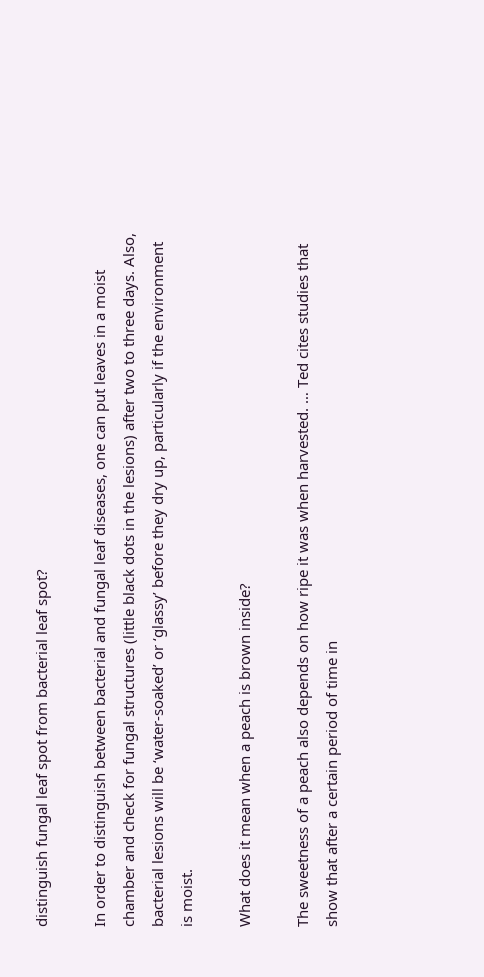distinguish fungal leaf spot from bacterial leaf spot?

In order to distinguish between bacterial and fungal leaf diseases, one can put leaves in a moist chamber and check for fungal structures (little black dots in the lesions) after two to three days. Also, bacterial lesions will be ‘water-soaked’ or ‘glassy’ before they dry up, particularly if the environment is moist.

What does it mean when a peach is brown inside?

The sweetness of a peach also depends on how ripe it was when harvested. … Ted cites studies that show that after a certain period of time in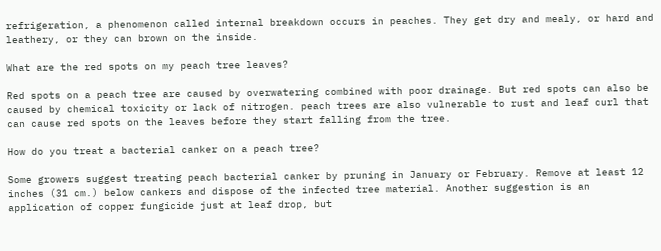refrigeration, a phenomenon called internal breakdown occurs in peaches. They get dry and mealy, or hard and leathery, or they can brown on the inside.

What are the red spots on my peach tree leaves?

Red spots on a peach tree are caused by overwatering combined with poor drainage. But red spots can also be caused by chemical toxicity or lack of nitrogen. peach trees are also vulnerable to rust and leaf curl that can cause red spots on the leaves before they start falling from the tree.

How do you treat a bacterial canker on a peach tree?

Some growers suggest treating peach bacterial canker by pruning in January or February. Remove at least 12 inches (31 cm.) below cankers and dispose of the infected tree material. Another suggestion is an application of copper fungicide just at leaf drop, but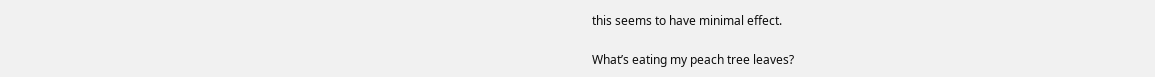this seems to have minimal effect.

What’s eating my peach tree leaves?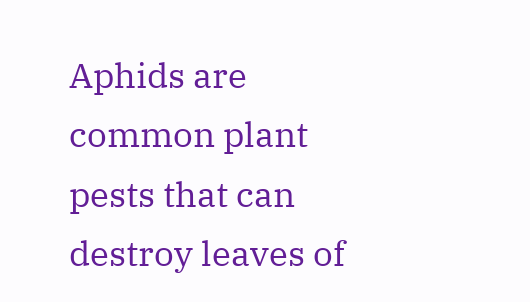Aphids are common plant pests that can destroy leaves of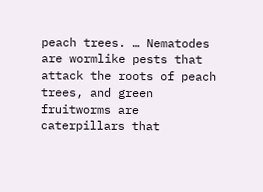peach trees. … Nematodes are wormlike pests that attack the roots of peach trees, and green fruitworms are caterpillars that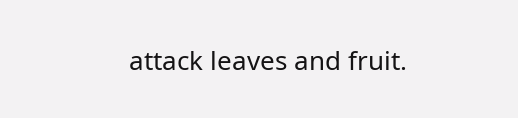attack leaves and fruit.